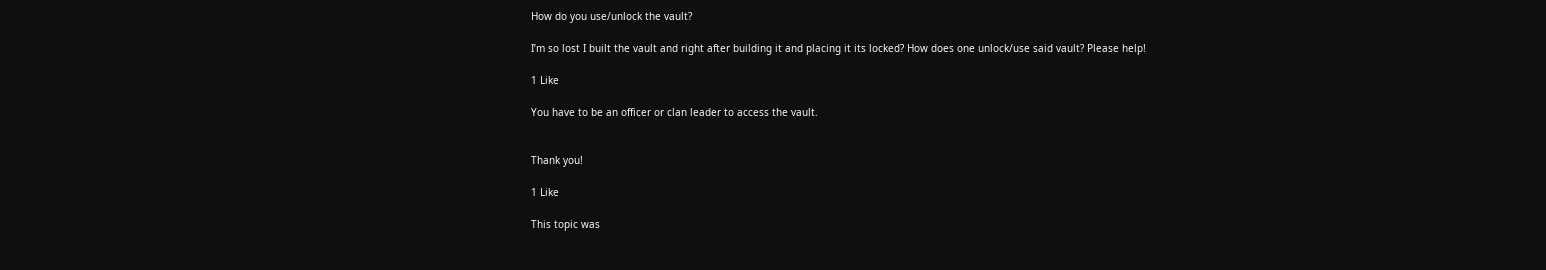How do you use/unlock the vault?

I’m so lost I built the vault and right after building it and placing it its locked? How does one unlock/use said vault? Please help!

1 Like

You have to be an officer or clan leader to access the vault.


Thank you!

1 Like

This topic was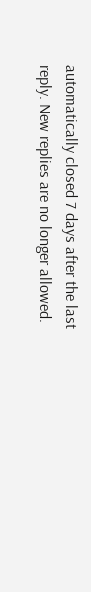automatically closed 7 days after the last reply. New replies are no longer allowed.